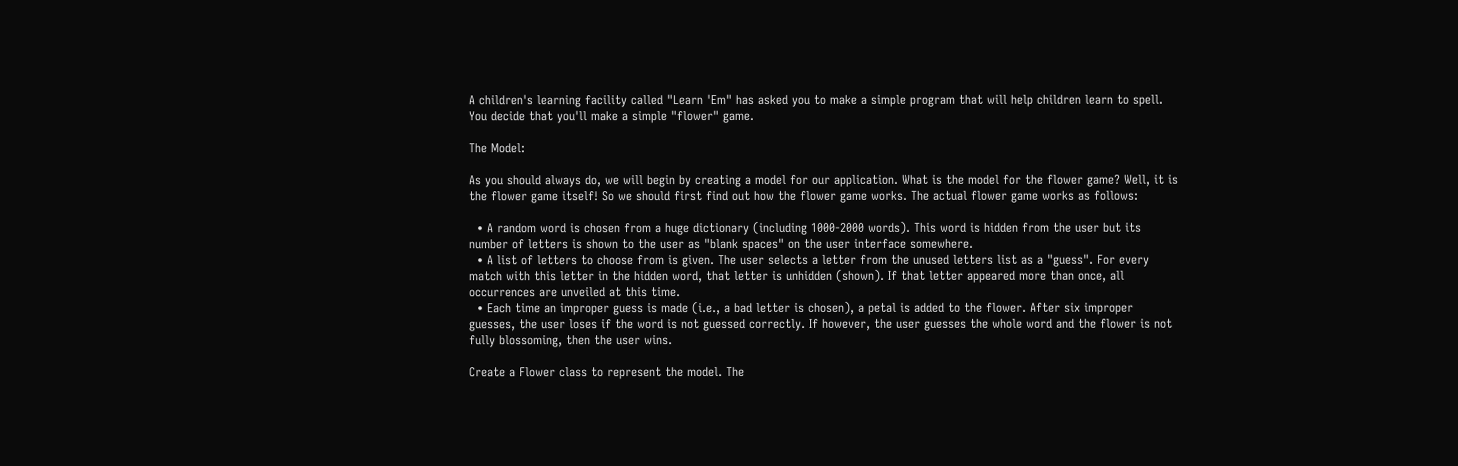A children's learning facility called "Learn 'Em" has asked you to make a simple program that will help children learn to spell. You decide that you'll make a simple "flower" game.

The Model:

As you should always do, we will begin by creating a model for our application. What is the model for the flower game? Well, it is the flower game itself! So we should first find out how the flower game works. The actual flower game works as follows:

  • A random word is chosen from a huge dictionary (including 1000-2000 words). This word is hidden from the user but its number of letters is shown to the user as "blank spaces" on the user interface somewhere.
  • A list of letters to choose from is given. The user selects a letter from the unused letters list as a "guess". For every match with this letter in the hidden word, that letter is unhidden (shown). If that letter appeared more than once, all occurrences are unveiled at this time.
  • Each time an improper guess is made (i.e., a bad letter is chosen), a petal is added to the flower. After six improper guesses, the user loses if the word is not guessed correctly. If however, the user guesses the whole word and the flower is not fully blossoming, then the user wins.

Create a Flower class to represent the model. The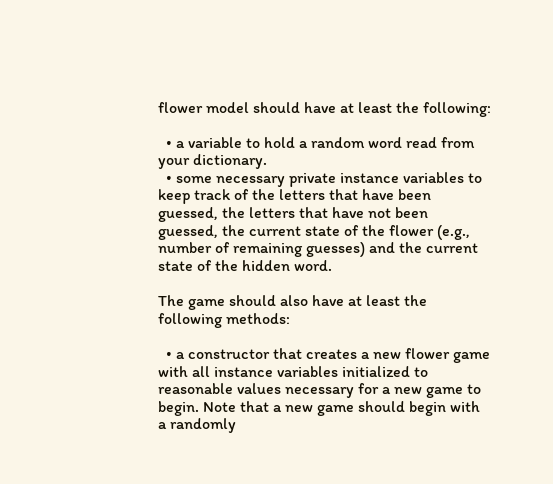flower model should have at least the following:

  • a variable to hold a random word read from your dictionary.
  • some necessary private instance variables to keep track of the letters that have been guessed, the letters that have not been guessed, the current state of the flower (e.g., number of remaining guesses) and the current state of the hidden word.

The game should also have at least the following methods:

  • a constructor that creates a new flower game with all instance variables initialized to reasonable values necessary for a new game to begin. Note that a new game should begin with a randomly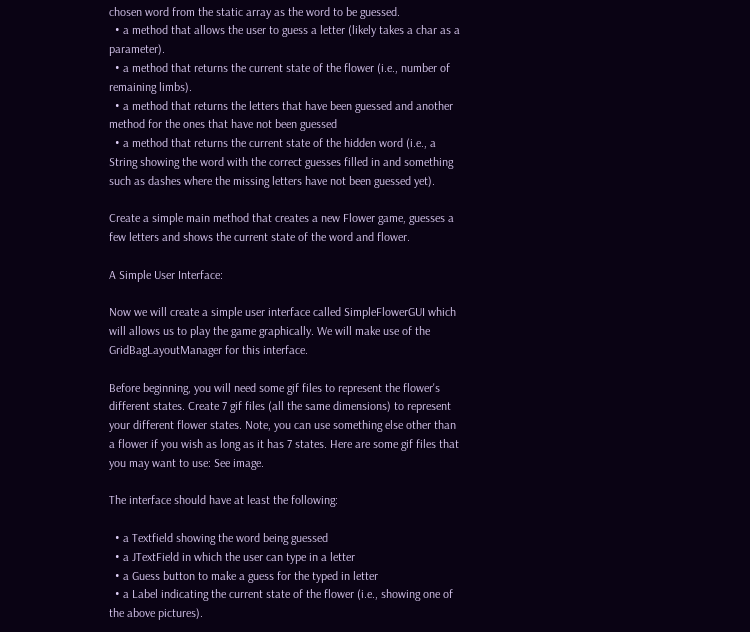chosen word from the static array as the word to be guessed.
  • a method that allows the user to guess a letter (likely takes a char as a parameter).
  • a method that returns the current state of the flower (i.e., number of remaining limbs).
  • a method that returns the letters that have been guessed and another method for the ones that have not been guessed
  • a method that returns the current state of the hidden word (i.e., a String showing the word with the correct guesses filled in and something such as dashes where the missing letters have not been guessed yet).

Create a simple main method that creates a new Flower game, guesses a few letters and shows the current state of the word and flower.

A Simple User Interface:

Now we will create a simple user interface called SimpleFlowerGUI which will allows us to play the game graphically. We will make use of the GridBagLayoutManager for this interface.

Before beginning, you will need some gif files to represent the flower's different states. Create 7 gif files (all the same dimensions) to represent your different flower states. Note, you can use something else other than a flower if you wish as long as it has 7 states. Here are some gif files that you may want to use: See image.

The interface should have at least the following:

  • a Textfield showing the word being guessed
  • a JTextField in which the user can type in a letter
  • a Guess button to make a guess for the typed in letter
  • a Label indicating the current state of the flower (i.e., showing one of the above pictures).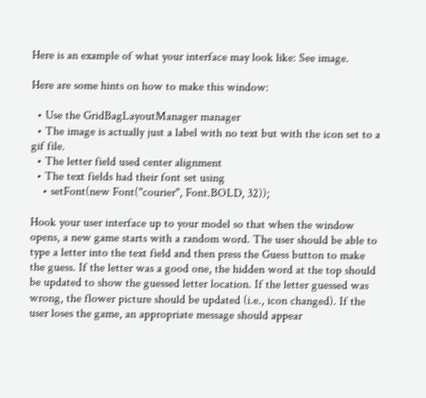Here is an example of what your interface may look like: See image.

Here are some hints on how to make this window:

  • Use the GridBagLayoutManager manager
  • The image is actually just a label with no text but with the icon set to a gif file.
  • The letter field used center alignment
  • The text fields had their font set using
    • setFont(new Font("courier", Font.BOLD, 32));

Hook your user interface up to your model so that when the window opens, a new game starts with a random word. The user should be able to type a letter into the text field and then press the Guess button to make the guess. If the letter was a good one, the hidden word at the top should be updated to show the guessed letter location. If the letter guessed was wrong, the flower picture should be updated (i.e., icon changed). If the user loses the game, an appropriate message should appear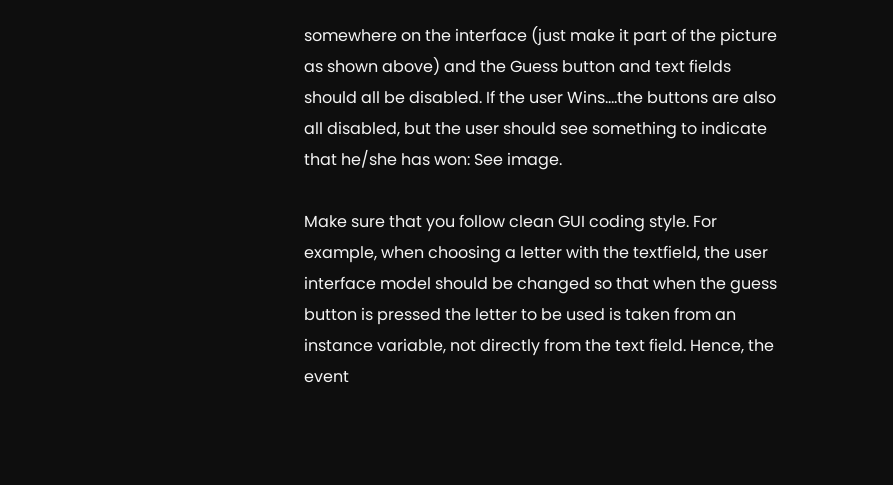somewhere on the interface (just make it part of the picture as shown above) and the Guess button and text fields should all be disabled. If the user Wins....the buttons are also all disabled, but the user should see something to indicate that he/she has won: See image.

Make sure that you follow clean GUI coding style. For example, when choosing a letter with the textfield, the user interface model should be changed so that when the guess button is pressed the letter to be used is taken from an instance variable, not directly from the text field. Hence, the event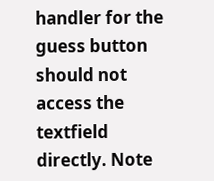handler for the guess button should not access the textfield directly. Note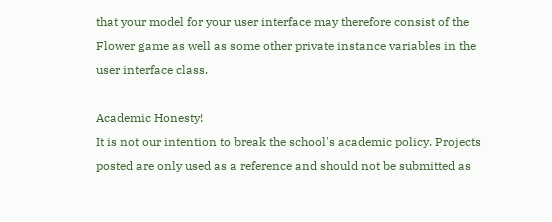that your model for your user interface may therefore consist of the Flower game as well as some other private instance variables in the user interface class.

Academic Honesty!
It is not our intention to break the school's academic policy. Projects posted are only used as a reference and should not be submitted as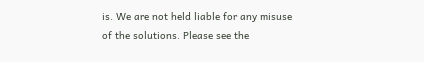is. We are not held liable for any misuse of the solutions. Please see the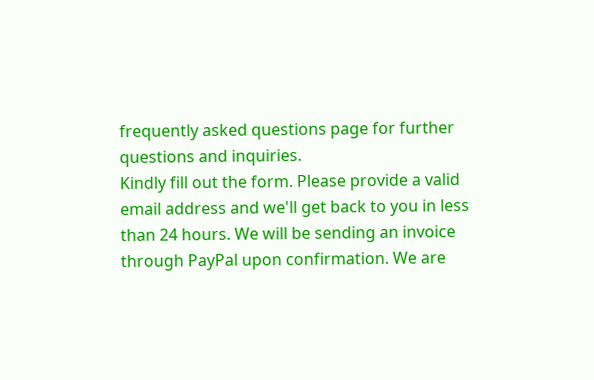frequently asked questions page for further questions and inquiries.
Kindly fill out the form. Please provide a valid email address and we'll get back to you in less than 24 hours. We will be sending an invoice through PayPal upon confirmation. We are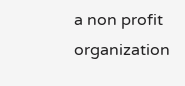a non profit organization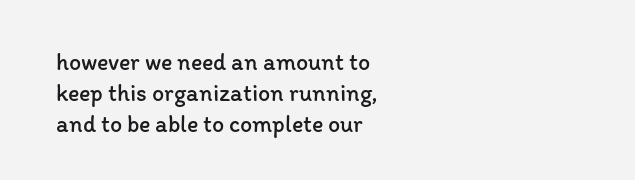however we need an amount to keep this organization running, and to be able to complete our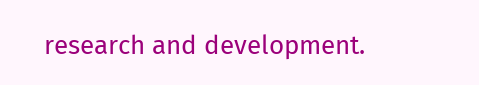research and development.